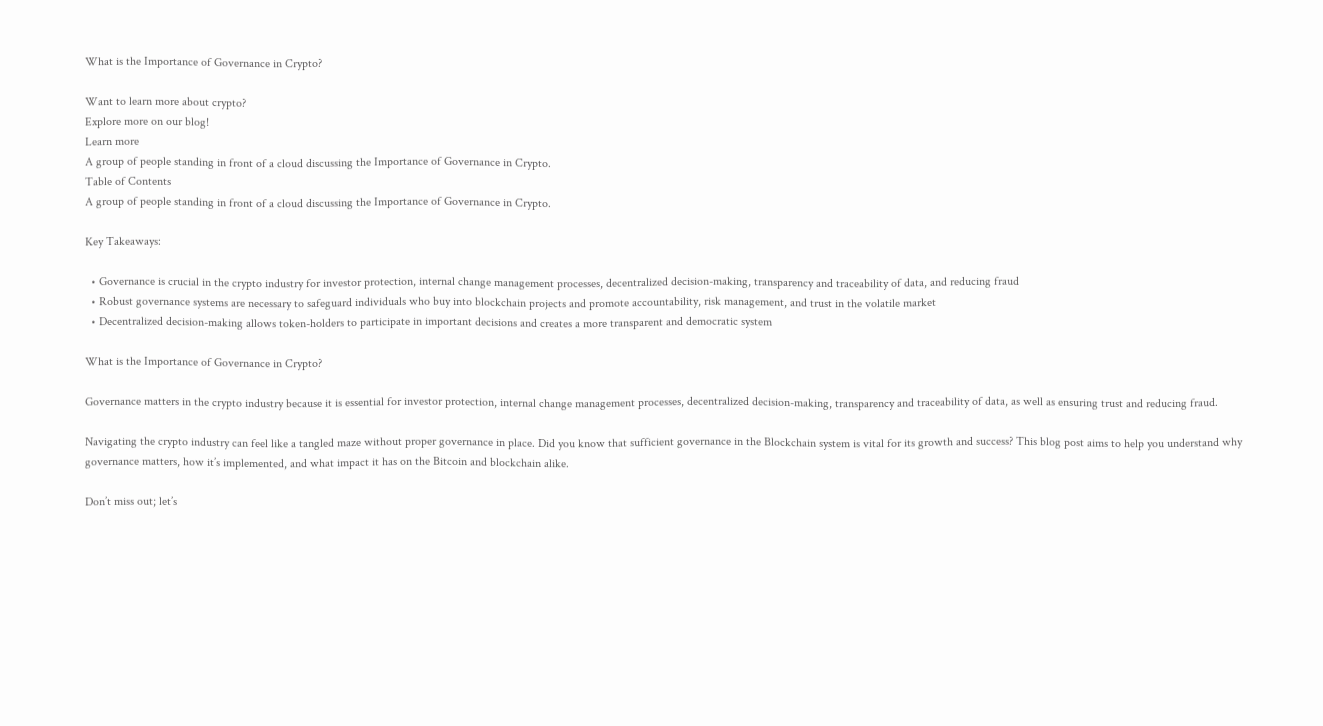What is the Importance of Governance in Crypto?

Want to learn more about crypto?
Explore more on our blog!
Learn more
A group of people standing in front of a cloud discussing the Importance of Governance in Crypto.
Table of Contents
A group of people standing in front of a cloud discussing the Importance of Governance in Crypto.

Key Takeaways:

  • Governance is crucial in the crypto industry for investor protection, internal change management processes, decentralized decision-making, transparency and traceability of data, and reducing fraud
  • Robust governance systems are necessary to safeguard individuals who buy into blockchain projects and promote accountability, risk management, and trust in the volatile market
  • Decentralized decision-making allows token-holders to participate in important decisions and creates a more transparent and democratic system

What is the Importance of Governance in Crypto?

Governance matters in the crypto industry because it is essential for investor protection, internal change management processes, decentralized decision-making, transparency and traceability of data, as well as ensuring trust and reducing fraud.

Navigating the crypto industry can feel like a tangled maze without proper governance in place. Did you know that sufficient governance in the Blockchain system is vital for its growth and success? This blog post aims to help you understand why governance matters, how it’s implemented, and what impact it has on the Bitcoin and blockchain alike.

Don’t miss out; let’s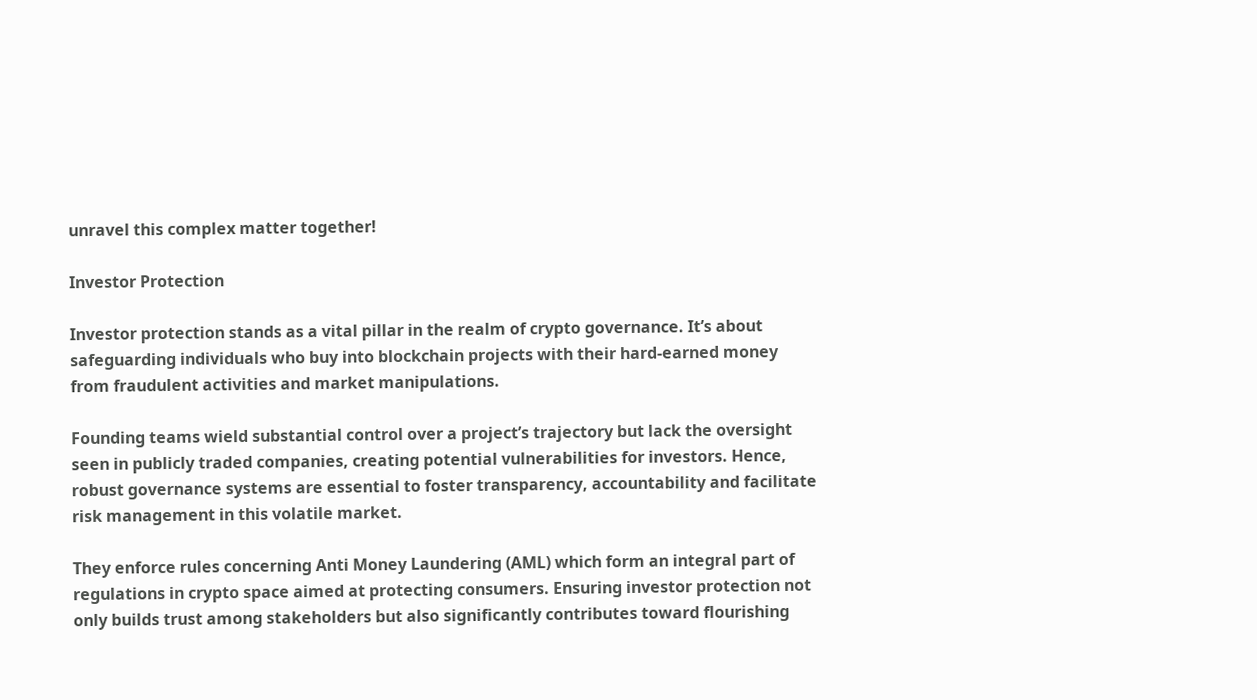unravel this complex matter together!

Investor Protection

Investor protection stands as a vital pillar in the realm of crypto governance. It’s about safeguarding individuals who buy into blockchain projects with their hard-earned money from fraudulent activities and market manipulations.

Founding teams wield substantial control over a project’s trajectory but lack the oversight seen in publicly traded companies, creating potential vulnerabilities for investors. Hence, robust governance systems are essential to foster transparency, accountability and facilitate risk management in this volatile market.

They enforce rules concerning Anti Money Laundering (AML) which form an integral part of regulations in crypto space aimed at protecting consumers. Ensuring investor protection not only builds trust among stakeholders but also significantly contributes toward flourishing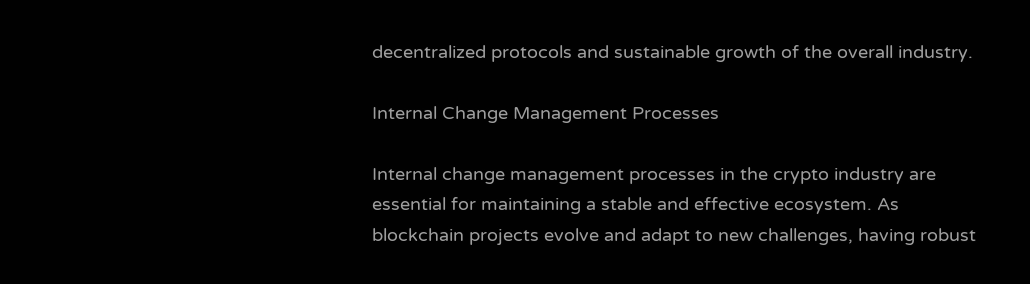decentralized protocols and sustainable growth of the overall industry.

Internal Change Management Processes

Internal change management processes in the crypto industry are essential for maintaining a stable and effective ecosystem. As blockchain projects evolve and adapt to new challenges, having robust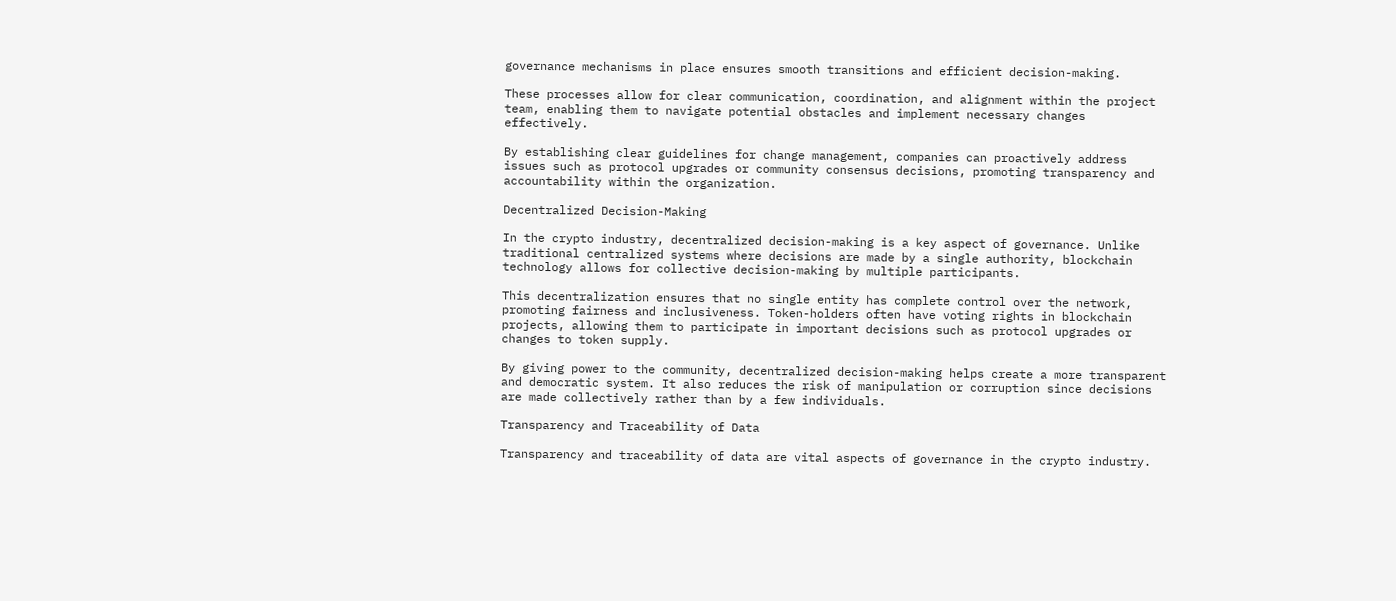governance mechanisms in place ensures smooth transitions and efficient decision-making.

These processes allow for clear communication, coordination, and alignment within the project team, enabling them to navigate potential obstacles and implement necessary changes effectively.

By establishing clear guidelines for change management, companies can proactively address issues such as protocol upgrades or community consensus decisions, promoting transparency and accountability within the organization.

Decentralized Decision-Making

In the crypto industry, decentralized decision-making is a key aspect of governance. Unlike traditional centralized systems where decisions are made by a single authority, blockchain technology allows for collective decision-making by multiple participants.

This decentralization ensures that no single entity has complete control over the network, promoting fairness and inclusiveness. Token-holders often have voting rights in blockchain projects, allowing them to participate in important decisions such as protocol upgrades or changes to token supply.

By giving power to the community, decentralized decision-making helps create a more transparent and democratic system. It also reduces the risk of manipulation or corruption since decisions are made collectively rather than by a few individuals.

Transparency and Traceability of Data

Transparency and traceability of data are vital aspects of governance in the crypto industry.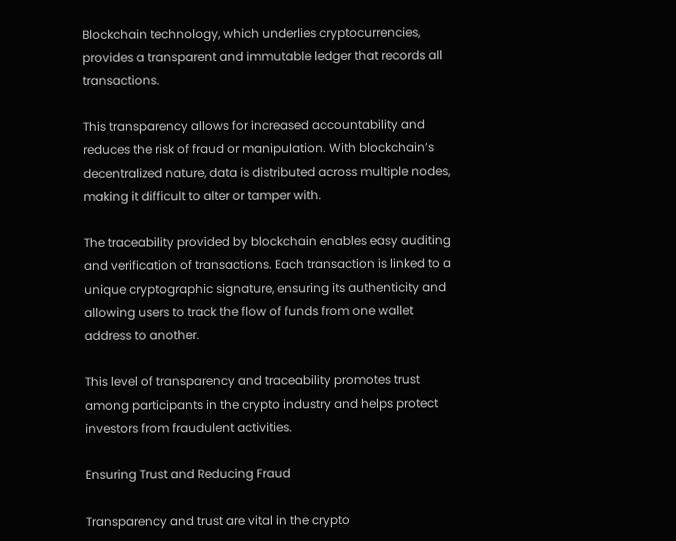Blockchain technology, which underlies cryptocurrencies, provides a transparent and immutable ledger that records all transactions.

This transparency allows for increased accountability and reduces the risk of fraud or manipulation. With blockchain’s decentralized nature, data is distributed across multiple nodes, making it difficult to alter or tamper with.

The traceability provided by blockchain enables easy auditing and verification of transactions. Each transaction is linked to a unique cryptographic signature, ensuring its authenticity and allowing users to track the flow of funds from one wallet address to another.

This level of transparency and traceability promotes trust among participants in the crypto industry and helps protect investors from fraudulent activities.

Ensuring Trust and Reducing Fraud

Transparency and trust are vital in the crypto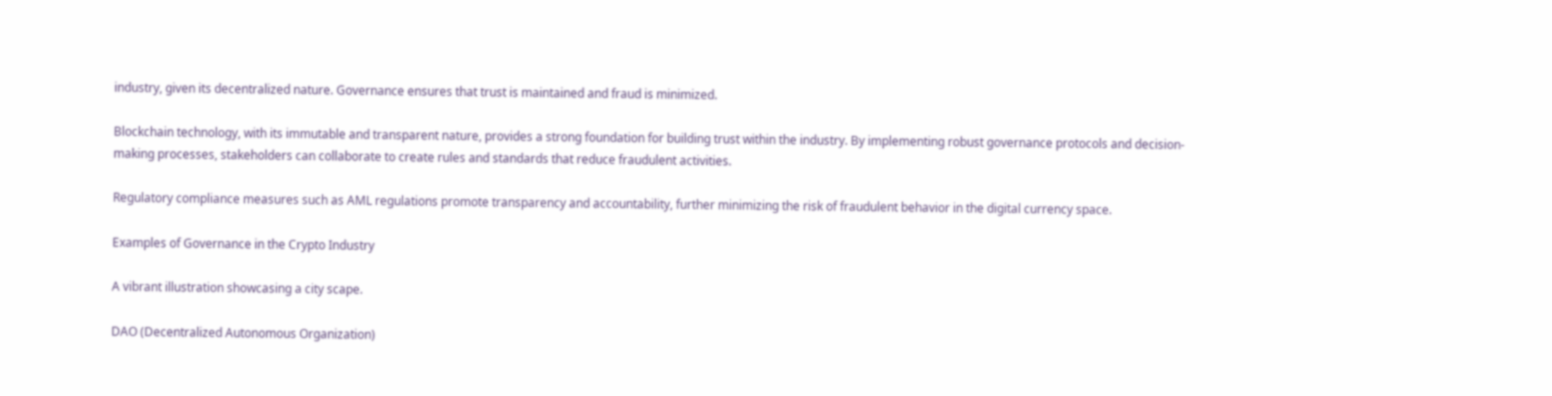industry, given its decentralized nature. Governance ensures that trust is maintained and fraud is minimized.

Blockchain technology, with its immutable and transparent nature, provides a strong foundation for building trust within the industry. By implementing robust governance protocols and decision-making processes, stakeholders can collaborate to create rules and standards that reduce fraudulent activities.

Regulatory compliance measures such as AML regulations promote transparency and accountability, further minimizing the risk of fraudulent behavior in the digital currency space.

Examples of Governance in the Crypto Industry

A vibrant illustration showcasing a city scape.

DAO (Decentralized Autonomous Organization)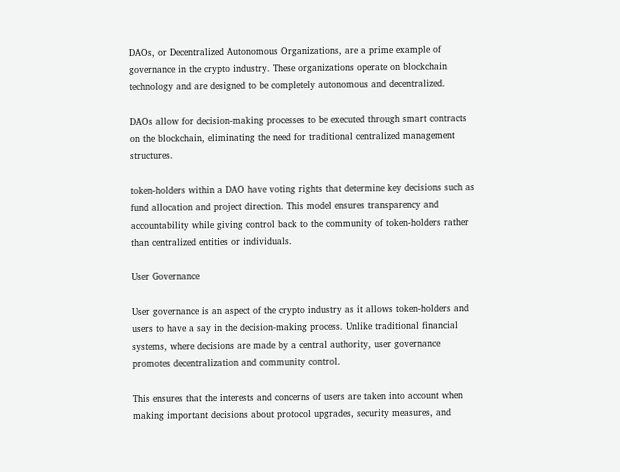DAOs, or Decentralized Autonomous Organizations, are a prime example of governance in the crypto industry. These organizations operate on blockchain technology and are designed to be completely autonomous and decentralized.

DAOs allow for decision-making processes to be executed through smart contracts on the blockchain, eliminating the need for traditional centralized management structures.

token-holders within a DAO have voting rights that determine key decisions such as fund allocation and project direction. This model ensures transparency and accountability while giving control back to the community of token-holders rather than centralized entities or individuals.

User Governance

User governance is an aspect of the crypto industry as it allows token-holders and users to have a say in the decision-making process. Unlike traditional financial systems, where decisions are made by a central authority, user governance promotes decentralization and community control.

This ensures that the interests and concerns of users are taken into account when making important decisions about protocol upgrades, security measures, and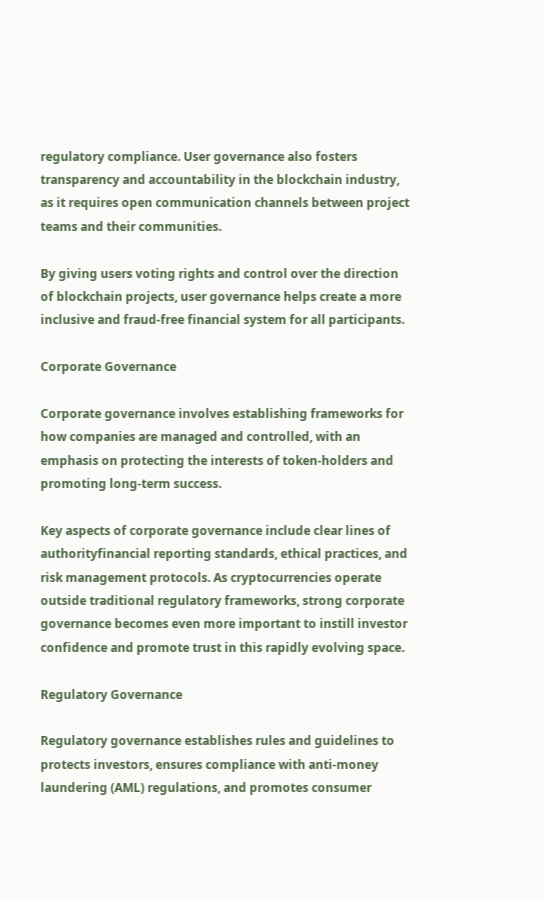regulatory compliance. User governance also fosters transparency and accountability in the blockchain industry, as it requires open communication channels between project teams and their communities.

By giving users voting rights and control over the direction of blockchain projects, user governance helps create a more inclusive and fraud-free financial system for all participants.

Corporate Governance

Corporate governance involves establishing frameworks for how companies are managed and controlled, with an emphasis on protecting the interests of token-holders and promoting long-term success.

Key aspects of corporate governance include clear lines of authorityfinancial reporting standards, ethical practices, and risk management protocols. As cryptocurrencies operate outside traditional regulatory frameworks, strong corporate governance becomes even more important to instill investor confidence and promote trust in this rapidly evolving space.

Regulatory Governance

Regulatory governance establishes rules and guidelines to protects investors, ensures compliance with anti-money laundering (AML) regulations, and promotes consumer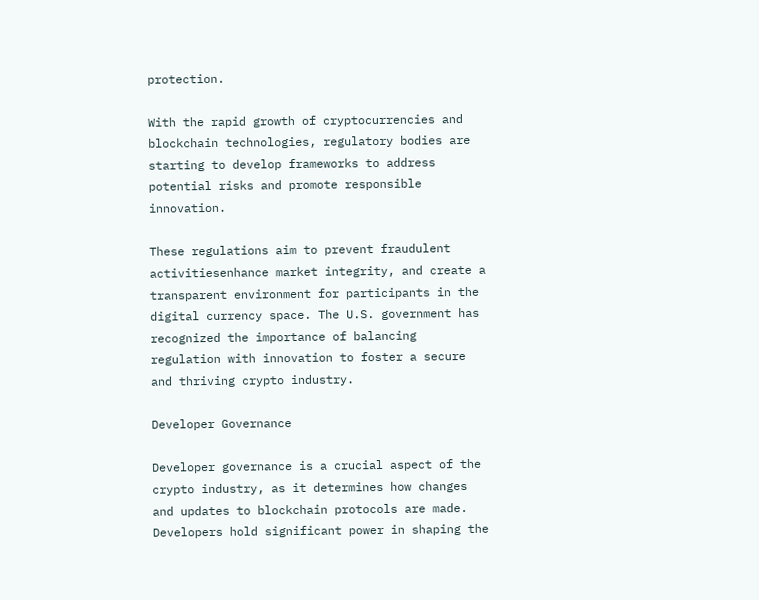protection.

With the rapid growth of cryptocurrencies and blockchain technologies, regulatory bodies are starting to develop frameworks to address potential risks and promote responsible innovation.

These regulations aim to prevent fraudulent activitiesenhance market integrity, and create a transparent environment for participants in the digital currency space. The U.S. government has recognized the importance of balancing regulation with innovation to foster a secure and thriving crypto industry.

Developer Governance

Developer governance is a crucial aspect of the crypto industry, as it determines how changes and updates to blockchain protocols are made. Developers hold significant power in shaping the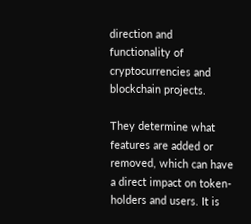direction and functionality of cryptocurrencies and blockchain projects.

They determine what features are added or removed, which can have a direct impact on token-holders and users. It is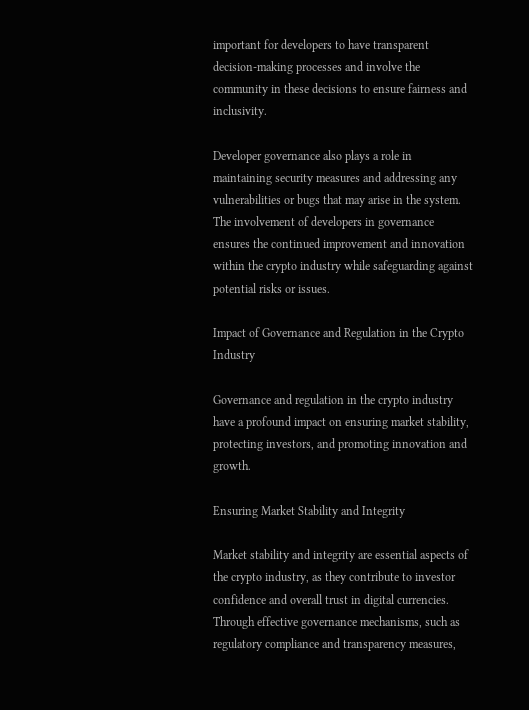important for developers to have transparent decision-making processes and involve the community in these decisions to ensure fairness and inclusivity.

Developer governance also plays a role in maintaining security measures and addressing any vulnerabilities or bugs that may arise in the system. The involvement of developers in governance ensures the continued improvement and innovation within the crypto industry while safeguarding against potential risks or issues.

Impact of Governance and Regulation in the Crypto Industry

Governance and regulation in the crypto industry have a profound impact on ensuring market stability, protecting investors, and promoting innovation and growth.

Ensuring Market Stability and Integrity

Market stability and integrity are essential aspects of the crypto industry, as they contribute to investor confidence and overall trust in digital currencies. Through effective governance mechanisms, such as regulatory compliance and transparency measures,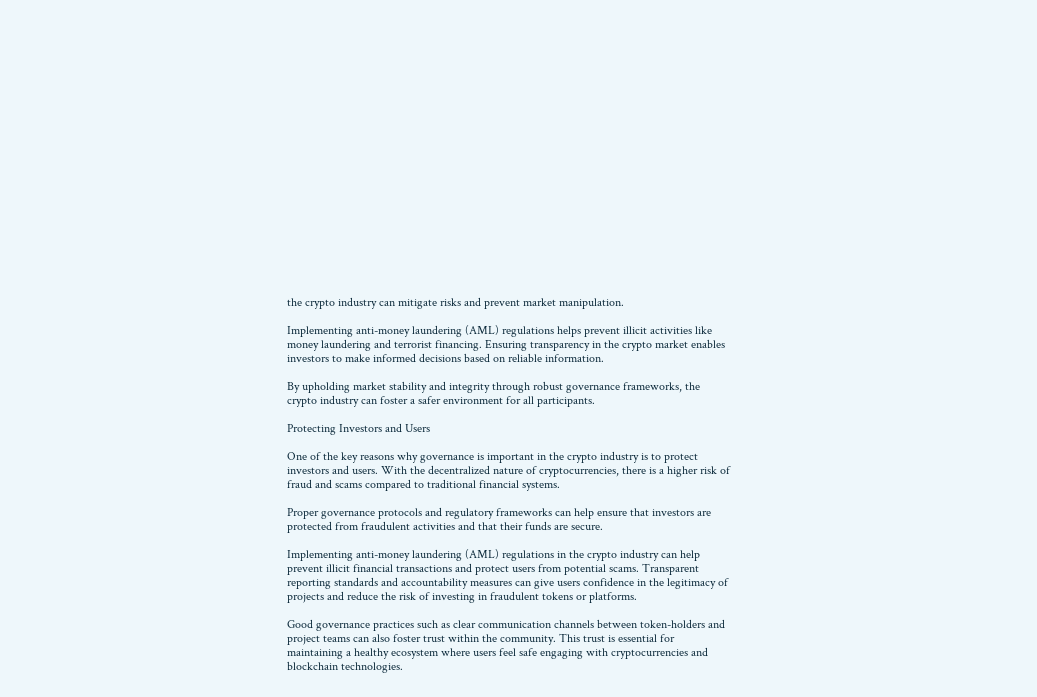the crypto industry can mitigate risks and prevent market manipulation.

Implementing anti-money laundering (AML) regulations helps prevent illicit activities like money laundering and terrorist financing. Ensuring transparency in the crypto market enables investors to make informed decisions based on reliable information.

By upholding market stability and integrity through robust governance frameworks, the crypto industry can foster a safer environment for all participants.

Protecting Investors and Users

One of the key reasons why governance is important in the crypto industry is to protect investors and users. With the decentralized nature of cryptocurrencies, there is a higher risk of fraud and scams compared to traditional financial systems.

Proper governance protocols and regulatory frameworks can help ensure that investors are protected from fraudulent activities and that their funds are secure.

Implementing anti-money laundering (AML) regulations in the crypto industry can help prevent illicit financial transactions and protect users from potential scams. Transparent reporting standards and accountability measures can give users confidence in the legitimacy of projects and reduce the risk of investing in fraudulent tokens or platforms.

Good governance practices such as clear communication channels between token-holders and project teams can also foster trust within the community. This trust is essential for maintaining a healthy ecosystem where users feel safe engaging with cryptocurrencies and blockchain technologies.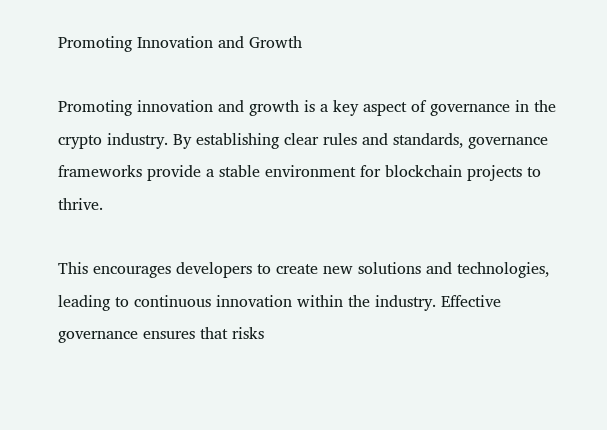Promoting Innovation and Growth

Promoting innovation and growth is a key aspect of governance in the crypto industry. By establishing clear rules and standards, governance frameworks provide a stable environment for blockchain projects to thrive.

This encourages developers to create new solutions and technologies, leading to continuous innovation within the industry. Effective governance ensures that risks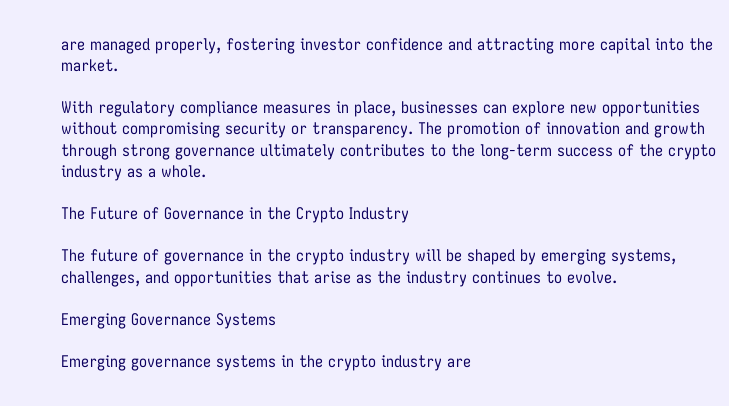are managed properly, fostering investor confidence and attracting more capital into the market.

With regulatory compliance measures in place, businesses can explore new opportunities without compromising security or transparency. The promotion of innovation and growth through strong governance ultimately contributes to the long-term success of the crypto industry as a whole.

The Future of Governance in the Crypto Industry

The future of governance in the crypto industry will be shaped by emerging systems, challenges, and opportunities that arise as the industry continues to evolve.

Emerging Governance Systems

Emerging governance systems in the crypto industry are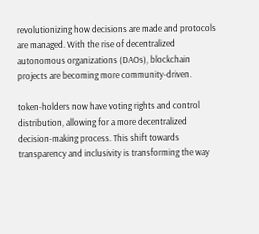revolutionizing how decisions are made and protocols are managed. With the rise of decentralized autonomous organizations (DAOs), blockchain projects are becoming more community-driven.

token-holders now have voting rights and control distribution, allowing for a more decentralized decision-making process. This shift towards transparency and inclusivity is transforming the way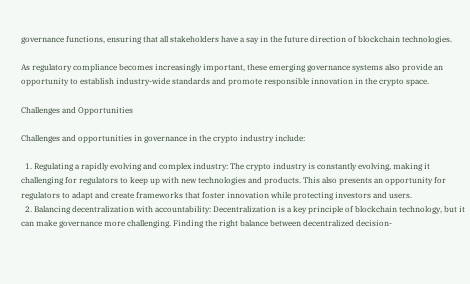governance functions, ensuring that all stakeholders have a say in the future direction of blockchain technologies.

As regulatory compliance becomes increasingly important, these emerging governance systems also provide an opportunity to establish industry-wide standards and promote responsible innovation in the crypto space.

Challenges and Opportunities

Challenges and opportunities in governance in the crypto industry include:

  1. Regulating a rapidly evolving and complex industry: The crypto industry is constantly evolving, making it challenging for regulators to keep up with new technologies and products. This also presents an opportunity for regulators to adapt and create frameworks that foster innovation while protecting investors and users.
  2. Balancing decentralization with accountability: Decentralization is a key principle of blockchain technology, but it can make governance more challenging. Finding the right balance between decentralized decision-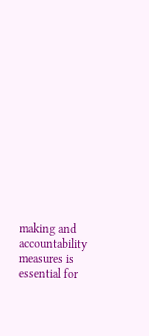making and accountability measures is essential for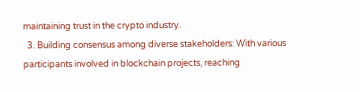maintaining trust in the crypto industry.
  3. Building consensus among diverse stakeholders: With various participants involved in blockchain projects, reaching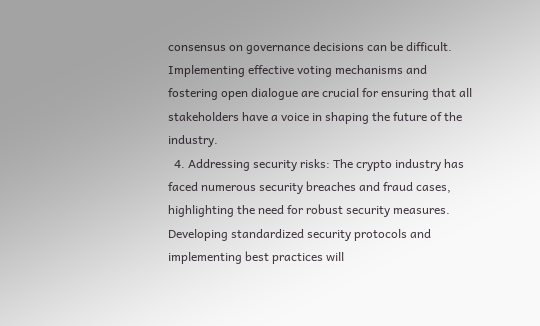consensus on governance decisions can be difficult. Implementing effective voting mechanisms and fostering open dialogue are crucial for ensuring that all stakeholders have a voice in shaping the future of the industry.
  4. Addressing security risks: The crypto industry has faced numerous security breaches and fraud cases, highlighting the need for robust security measures. Developing standardized security protocols and implementing best practices will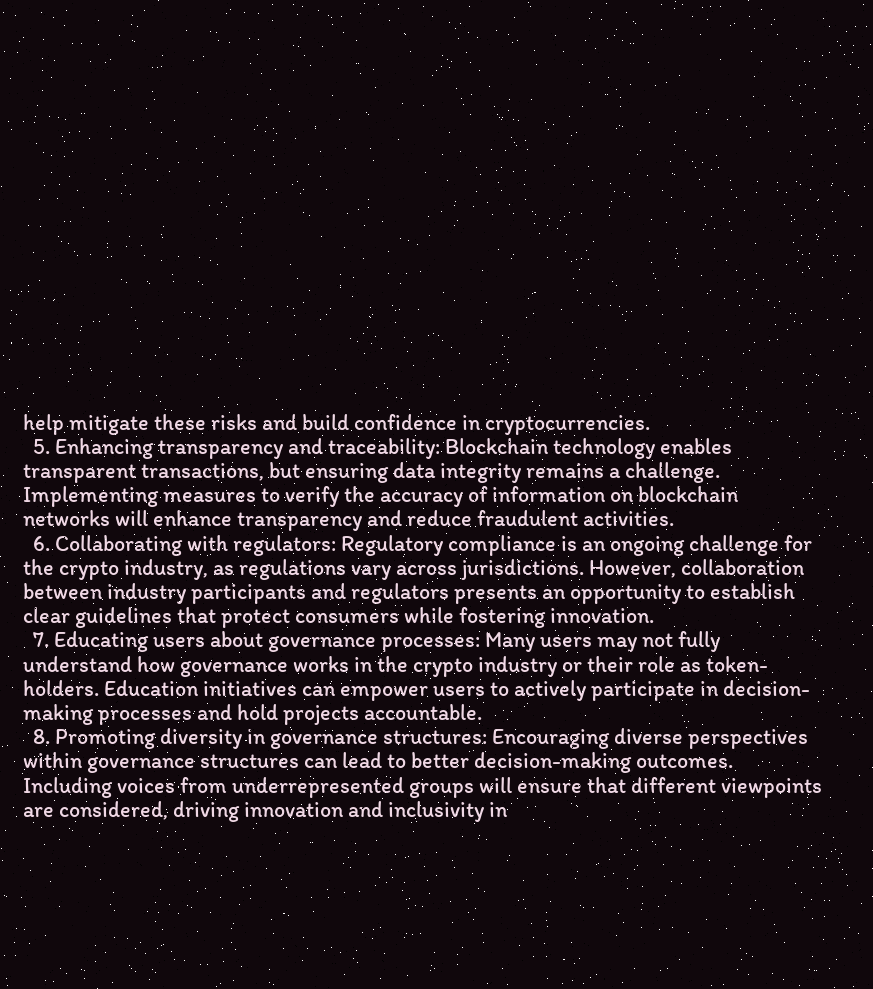help mitigate these risks and build confidence in cryptocurrencies.
  5. Enhancing transparency and traceability: Blockchain technology enables transparent transactions, but ensuring data integrity remains a challenge. Implementing measures to verify the accuracy of information on blockchain networks will enhance transparency and reduce fraudulent activities.
  6. Collaborating with regulators: Regulatory compliance is an ongoing challenge for the crypto industry, as regulations vary across jurisdictions. However, collaboration between industry participants and regulators presents an opportunity to establish clear guidelines that protect consumers while fostering innovation.
  7. Educating users about governance processes: Many users may not fully understand how governance works in the crypto industry or their role as token-holders. Education initiatives can empower users to actively participate in decision-making processes and hold projects accountable.
  8. Promoting diversity in governance structures: Encouraging diverse perspectives within governance structures can lead to better decision-making outcomes. Including voices from underrepresented groups will ensure that different viewpoints are considered, driving innovation and inclusivity in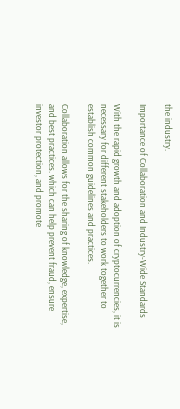the industry.

Importance of Collaboration and Industry-Wide Standards

With the rapid growth and adoption of cryptocurrencies, it is necessary for different stakeholders to work together to establish common guidelines and practices.

Collaboration allows for the sharing of knowledge, expertise, and best practices. which can help prevent fraud, ensure investor protection, and promote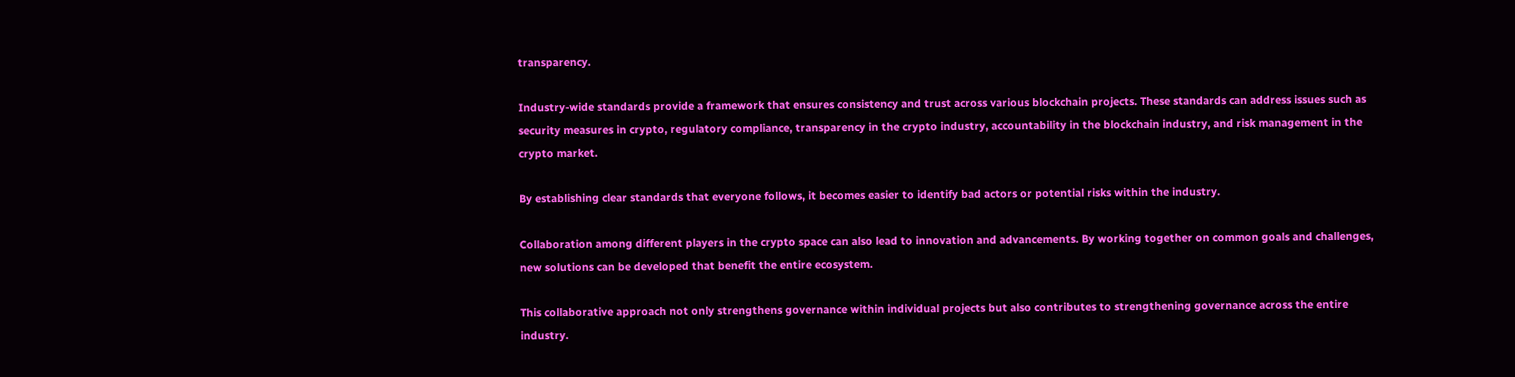transparency.

Industry-wide standards provide a framework that ensures consistency and trust across various blockchain projects. These standards can address issues such as security measures in crypto, regulatory compliance, transparency in the crypto industry, accountability in the blockchain industry, and risk management in the crypto market.

By establishing clear standards that everyone follows, it becomes easier to identify bad actors or potential risks within the industry.

Collaboration among different players in the crypto space can also lead to innovation and advancements. By working together on common goals and challenges, new solutions can be developed that benefit the entire ecosystem.

This collaborative approach not only strengthens governance within individual projects but also contributes to strengthening governance across the entire industry.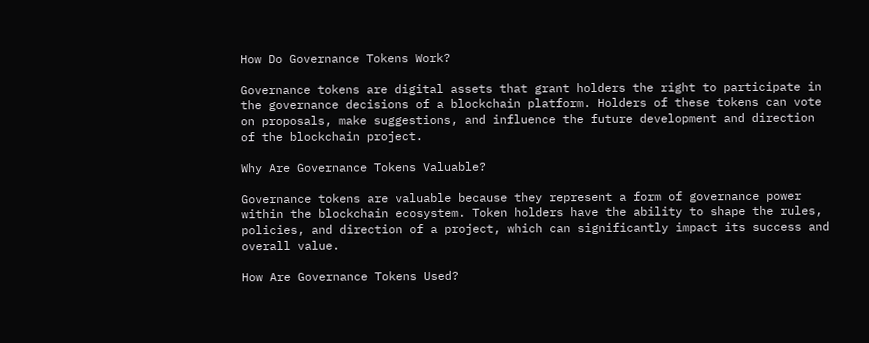How Do Governance Tokens Work?

Governance tokens are digital assets that grant holders the right to participate in the governance decisions of a blockchain platform. Holders of these tokens can vote on proposals, make suggestions, and influence the future development and direction of the blockchain project.

Why Are Governance Tokens Valuable?

Governance tokens are valuable because they represent a form of governance power within the blockchain ecosystem. Token holders have the ability to shape the rules, policies, and direction of a project, which can significantly impact its success and overall value.

How Are Governance Tokens Used?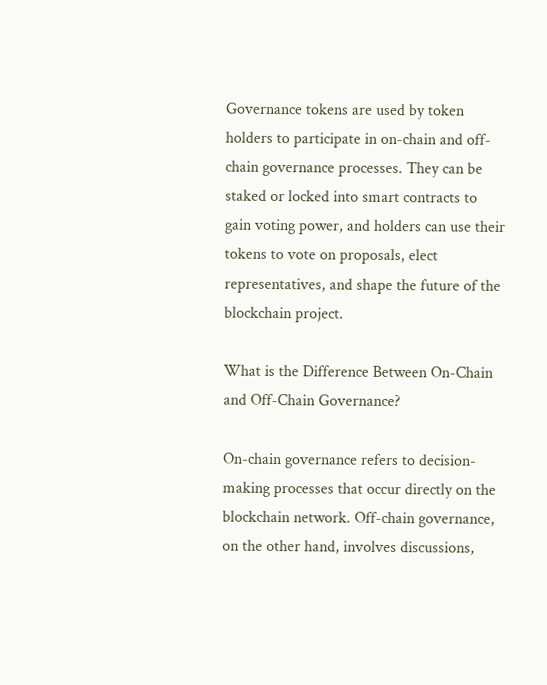Governance tokens are used by token holders to participate in on-chain and off-chain governance processes. They can be staked or locked into smart contracts to gain voting power, and holders can use their tokens to vote on proposals, elect representatives, and shape the future of the blockchain project.

What is the Difference Between On-Chain and Off-Chain Governance?

On-chain governance refers to decision-making processes that occur directly on the blockchain network. Off-chain governance, on the other hand, involves discussions,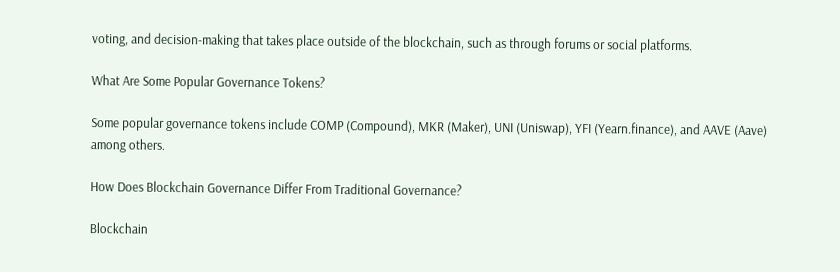voting, and decision-making that takes place outside of the blockchain, such as through forums or social platforms.

What Are Some Popular Governance Tokens?

Some popular governance tokens include COMP (Compound), MKR (Maker), UNI (Uniswap), YFI (Yearn.finance), and AAVE (Aave) among others.

How Does Blockchain Governance Differ From Traditional Governance?

Blockchain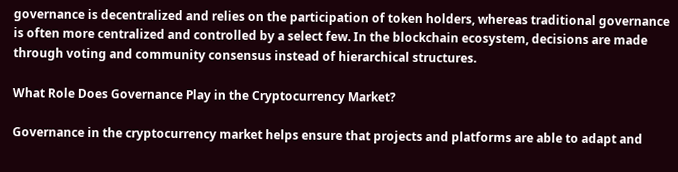governance is decentralized and relies on the participation of token holders, whereas traditional governance is often more centralized and controlled by a select few. In the blockchain ecosystem, decisions are made through voting and community consensus instead of hierarchical structures.

What Role Does Governance Play in the Cryptocurrency Market?

Governance in the cryptocurrency market helps ensure that projects and platforms are able to adapt and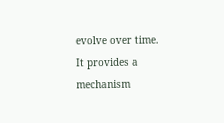evolve over time. It provides a mechanism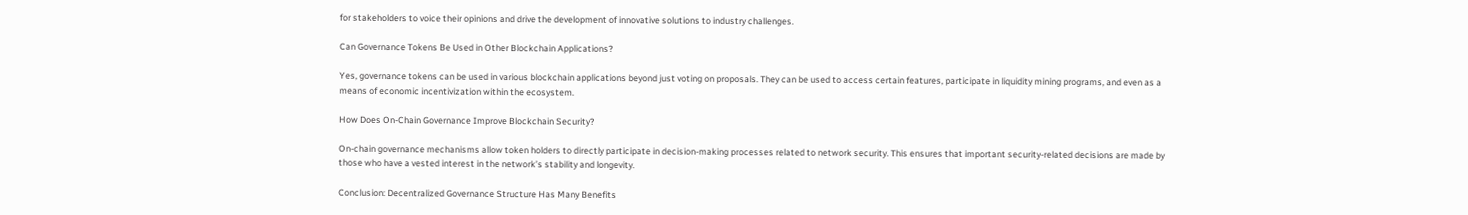for stakeholders to voice their opinions and drive the development of innovative solutions to industry challenges.

Can Governance Tokens Be Used in Other Blockchain Applications?

Yes, governance tokens can be used in various blockchain applications beyond just voting on proposals. They can be used to access certain features, participate in liquidity mining programs, and even as a means of economic incentivization within the ecosystem.

How Does On-Chain Governance Improve Blockchain Security?

On-chain governance mechanisms allow token holders to directly participate in decision-making processes related to network security. This ensures that important security-related decisions are made by those who have a vested interest in the network’s stability and longevity.

Conclusion: Decentralized Governance Structure Has Many Benefits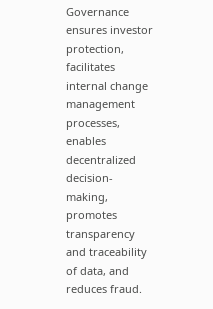Governance ensures investor protection, facilitates internal change management processes, enables decentralized decision-making, promotes transparency and traceability of data, and reduces fraud.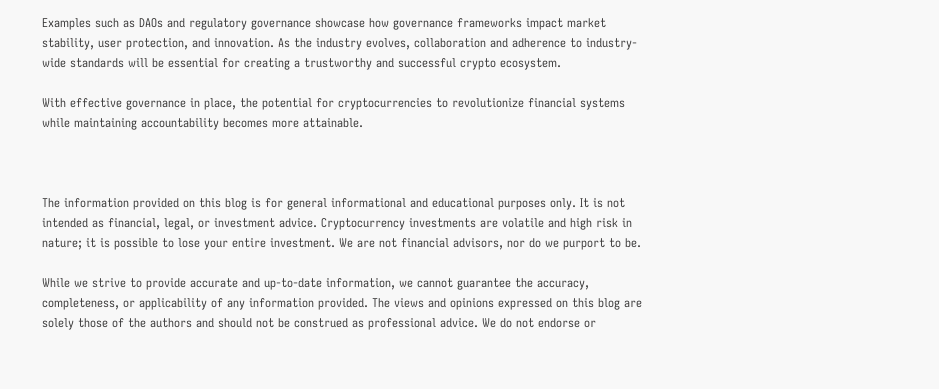Examples such as DAOs and regulatory governance showcase how governance frameworks impact market stability, user protection, and innovation. As the industry evolves, collaboration and adherence to industry-wide standards will be essential for creating a trustworthy and successful crypto ecosystem.

With effective governance in place, the potential for cryptocurrencies to revolutionize financial systems while maintaining accountability becomes more attainable.



The information provided on this blog is for general informational and educational purposes only. It is not intended as financial, legal, or investment advice. Cryptocurrency investments are volatile and high risk in nature; it is possible to lose your entire investment. We are not financial advisors, nor do we purport to be.

While we strive to provide accurate and up-to-date information, we cannot guarantee the accuracy, completeness, or applicability of any information provided. The views and opinions expressed on this blog are solely those of the authors and should not be construed as professional advice. We do not endorse or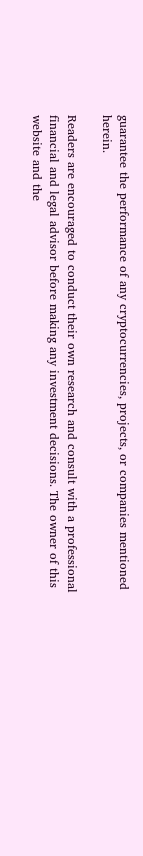guarantee the performance of any cryptocurrencies, projects, or companies mentioned herein.

Readers are encouraged to conduct their own research and consult with a professional financial and legal advisor before making any investment decisions. The owner of this website and the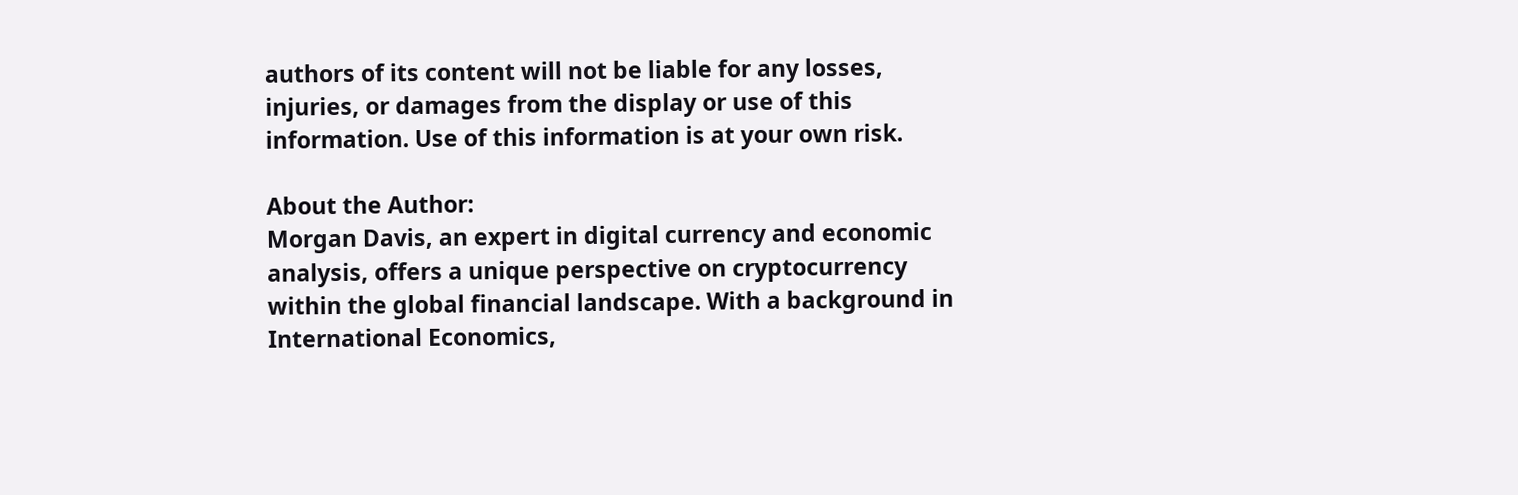authors of its content will not be liable for any losses, injuries, or damages from the display or use of this information. Use of this information is at your own risk.

About the Author:
Morgan Davis, an expert in digital currency and economic analysis, offers a unique perspective on cryptocurrency within the global financial landscape. With a background in International Economics,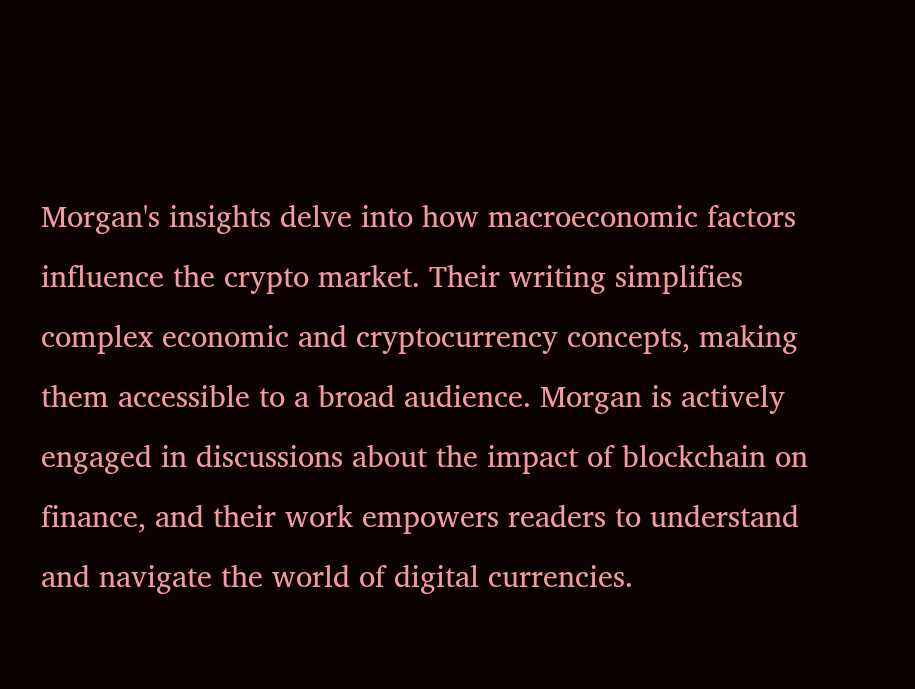Morgan's insights delve into how macroeconomic factors influence the crypto market. Their writing simplifies complex economic and cryptocurrency concepts, making them accessible to a broad audience. Morgan is actively engaged in discussions about the impact of blockchain on finance, and their work empowers readers to understand and navigate the world of digital currencies.